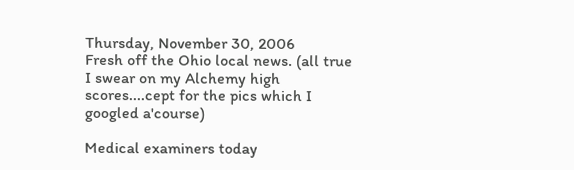Thursday, November 30, 2006
Fresh off the Ohio local news. (all true I swear on my Alchemy high scores....cept for the pics which I googled a'course)

Medical examiners today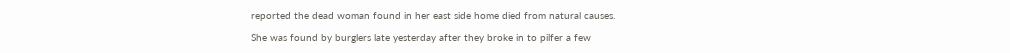reported the dead woman found in her east side home died from natural causes.

She was found by burglers late yesterday after they broke in to pilfer a few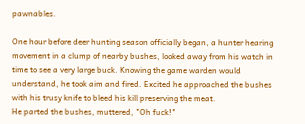pawnables.

One hour before deer hunting season officially began, a hunter hearing movement in a clump of nearby bushes, looked away from his watch in time to see a very large buck. Knowing the game warden would understand, he took aim and fired. Excited he approached the bushes with his trusy knife to bleed his kill preserving the meat.
He parted the bushes, muttered, "Oh fuck!"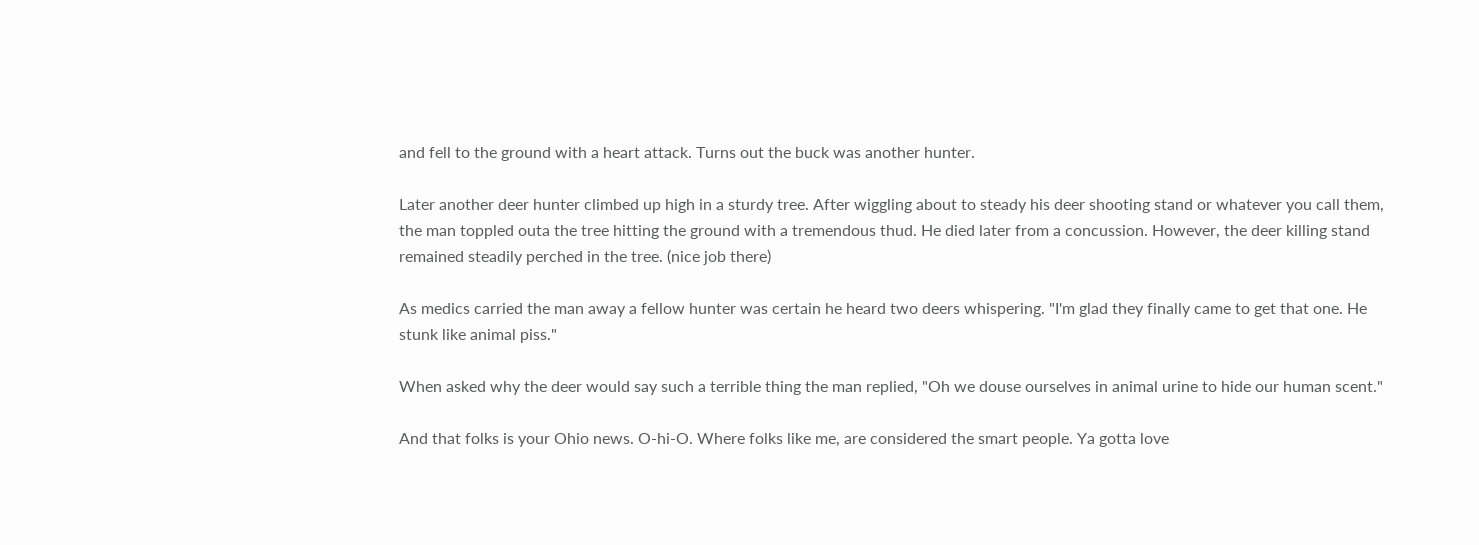and fell to the ground with a heart attack. Turns out the buck was another hunter.

Later another deer hunter climbed up high in a sturdy tree. After wiggling about to steady his deer shooting stand or whatever you call them, the man toppled outa the tree hitting the ground with a tremendous thud. He died later from a concussion. However, the deer killing stand remained steadily perched in the tree. (nice job there)

As medics carried the man away a fellow hunter was certain he heard two deers whispering. "I'm glad they finally came to get that one. He stunk like animal piss."

When asked why the deer would say such a terrible thing the man replied, "Oh we douse ourselves in animal urine to hide our human scent."

And that folks is your Ohio news. O-hi-O. Where folks like me, are considered the smart people. Ya gotta love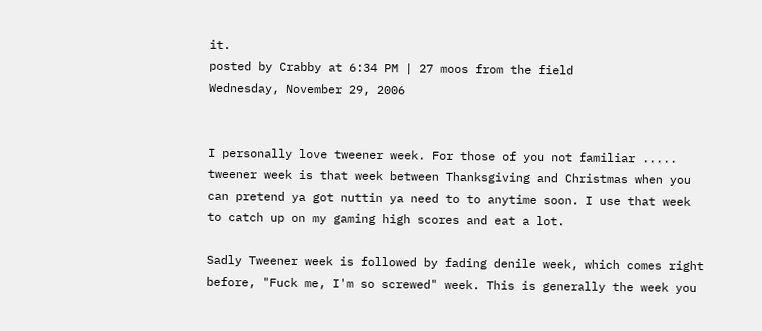it.
posted by Crabby at 6:34 PM | 27 moos from the field
Wednesday, November 29, 2006


I personally love tweener week. For those of you not familiar ..... tweener week is that week between Thanksgiving and Christmas when you can pretend ya got nuttin ya need to to anytime soon. I use that week to catch up on my gaming high scores and eat a lot.

Sadly Tweener week is followed by fading denile week, which comes right before, "Fuck me, I'm so screwed" week. This is generally the week you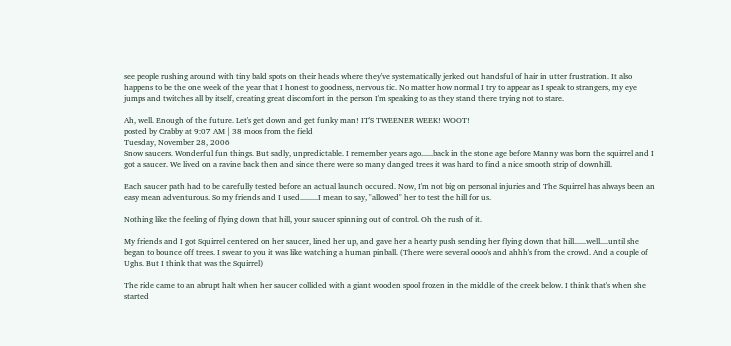see people rushing around with tiny bald spots on their heads where they've systematically jerked out handsful of hair in utter frustration. It also happens to be the one week of the year that I honest to goodness, nervous tic. No matter how normal I try to appear as I speak to strangers, my eye jumps and twitches all by itself, creating great discomfort in the person I'm speaking to as they stand there trying not to stare.

Ah, well. Enough of the future. Let's get down and get funky man! IT'S TWEENER WEEK! WOOT!
posted by Crabby at 9:07 AM | 38 moos from the field
Tuesday, November 28, 2006
Snow saucers. Wonderful fun things. But sadly, unpredictable. I remember years ago......back in the stone age before Manny was born the squirrel and I got a saucer. We lived on a ravine back then and since there were so many danged trees it was hard to find a nice smooth strip of downhill.

Each saucer path had to be carefully tested before an actual launch occured. Now, I'm not big on personal injuries and The Squirrel has always been an easy mean adventurous. So my friends and I used.........I mean to say, "allowed" her to test the hill for us.

Nothing like the feeling of flying down that hill, your saucer spinning out of control. Oh the rush of it.

My friends and I got Squirrel centered on her saucer, lined her up, and gave her a hearty push sending her flying down that hill......well....until she began to bounce off trees. I swear to you it was like watching a human pinball. (There were several oooo's and ahhh's from the crowd. And a couple of Ughs. But I think that was the Squirrel)

The ride came to an abrupt halt when her saucer collided with a giant wooden spool frozen in the middle of the creek below. I think that's when she started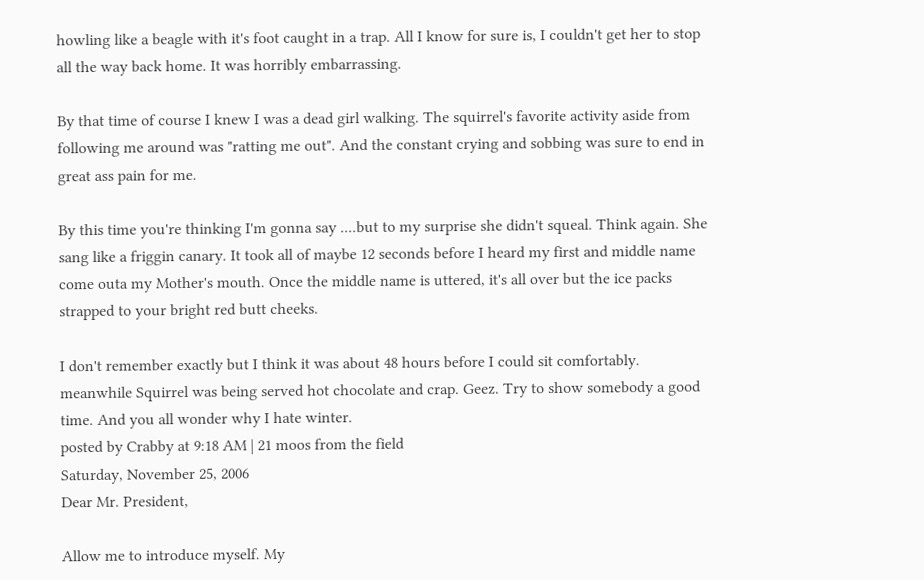howling like a beagle with it's foot caught in a trap. All I know for sure is, I couldn't get her to stop all the way back home. It was horribly embarrassing.

By that time of course I knew I was a dead girl walking. The squirrel's favorite activity aside from following me around was "ratting me out". And the constant crying and sobbing was sure to end in great ass pain for me.

By this time you're thinking I'm gonna say ....but to my surprise she didn't squeal. Think again. She sang like a friggin canary. It took all of maybe 12 seconds before I heard my first and middle name come outa my Mother's mouth. Once the middle name is uttered, it's all over but the ice packs strapped to your bright red butt cheeks.

I don't remember exactly but I think it was about 48 hours before I could sit comfortably. meanwhile Squirrel was being served hot chocolate and crap. Geez. Try to show somebody a good time. And you all wonder why I hate winter.
posted by Crabby at 9:18 AM | 21 moos from the field
Saturday, November 25, 2006
Dear Mr. President,

Allow me to introduce myself. My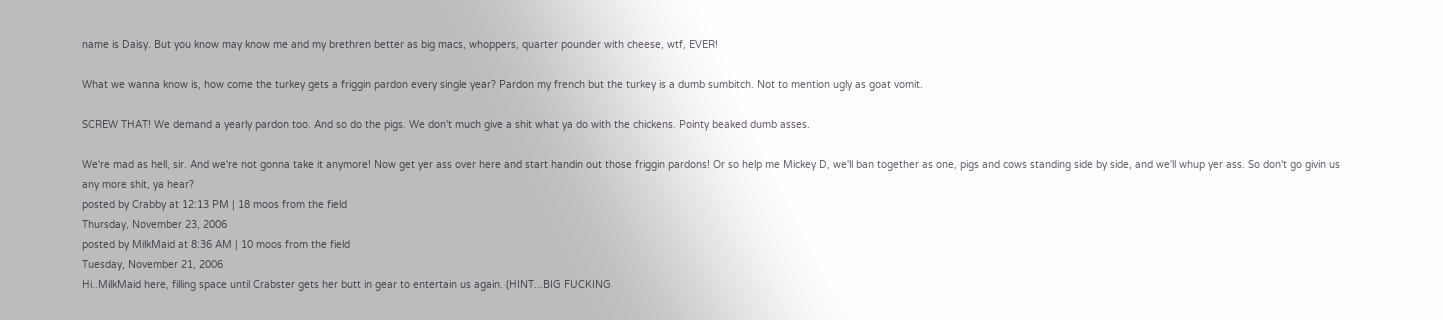name is Daisy. But you know may know me and my brethren better as big macs, whoppers, quarter pounder with cheese, wtf, EVER!

What we wanna know is, how come the turkey gets a friggin pardon every single year? Pardon my french but the turkey is a dumb sumbitch. Not to mention ugly as goat vomit.

SCREW THAT! We demand a yearly pardon too. And so do the pigs. We don't much give a shit what ya do with the chickens. Pointy beaked dumb asses.

We're mad as hell, sir. And we're not gonna take it anymore! Now get yer ass over here and start handin out those friggin pardons! Or so help me Mickey D, we'll ban together as one, pigs and cows standing side by side, and we'll whup yer ass. So don't go givin us any more shit, ya hear?
posted by Crabby at 12:13 PM | 18 moos from the field
Thursday, November 23, 2006
posted by MilkMaid at 8:36 AM | 10 moos from the field
Tuesday, November 21, 2006
Hi..MilkMaid here, filling space until Crabster gets her butt in gear to entertain us again. (HINT...BIG FUCKING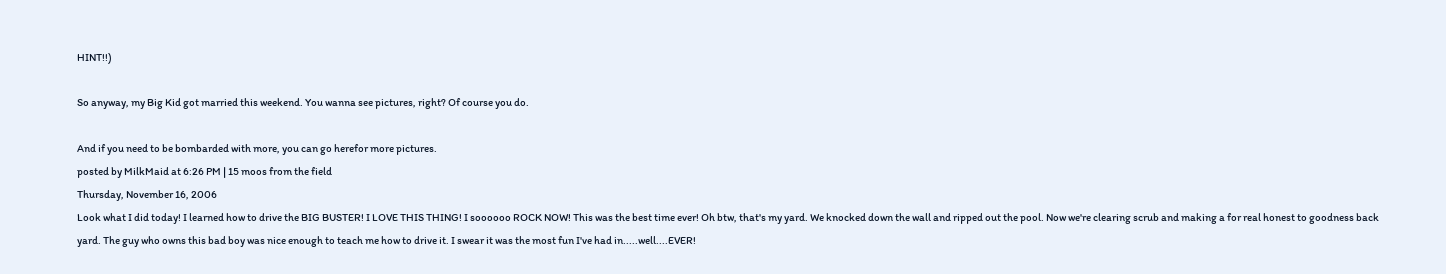HINT!!)

So anyway, my Big Kid got married this weekend. You wanna see pictures, right? Of course you do.

And if you need to be bombarded with more, you can go herefor more pictures.
posted by MilkMaid at 6:26 PM | 15 moos from the field
Thursday, November 16, 2006
Look what I did today! I learned how to drive the BIG BUSTER! I LOVE THIS THING! I soooooo ROCK NOW! This was the best time ever! Oh btw, that's my yard. We knocked down the wall and ripped out the pool. Now we're clearing scrub and making a for real honest to goodness back yard. The guy who owns this bad boy was nice enough to teach me how to drive it. I swear it was the most fun I've had in.....well....EVER!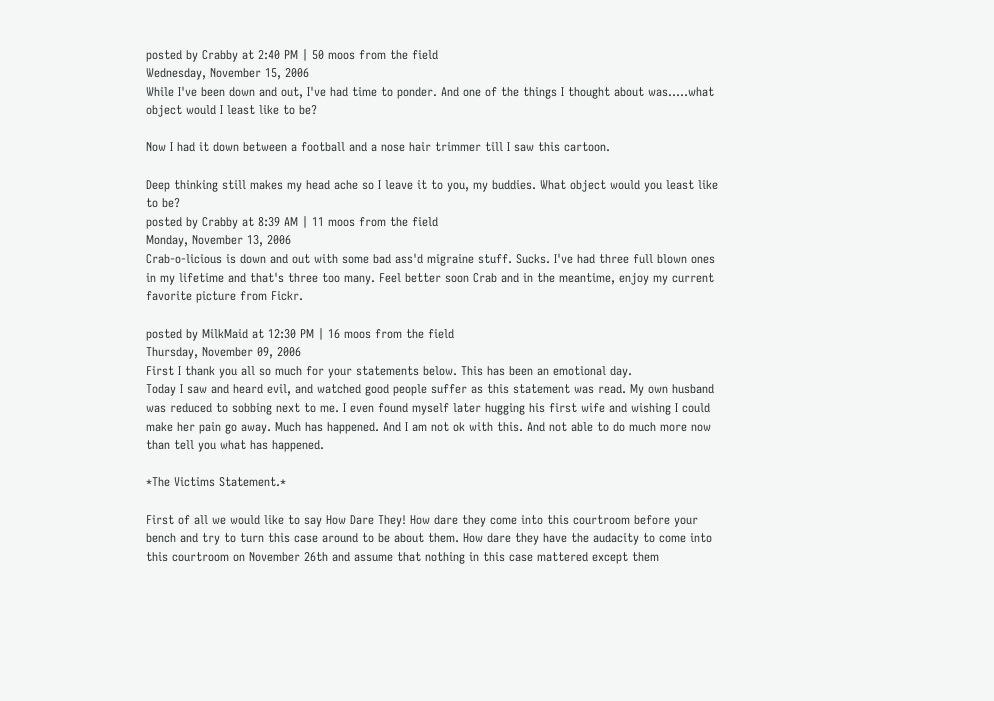posted by Crabby at 2:40 PM | 50 moos from the field
Wednesday, November 15, 2006
While I've been down and out, I've had time to ponder. And one of the things I thought about was.....what object would I least like to be?

Now I had it down between a football and a nose hair trimmer till I saw this cartoon.

Deep thinking still makes my head ache so I leave it to you, my buddies. What object would you least like to be?
posted by Crabby at 8:39 AM | 11 moos from the field
Monday, November 13, 2006
Crab-o-licious is down and out with some bad ass'd migraine stuff. Sucks. I've had three full blown ones in my lifetime and that's three too many. Feel better soon Crab and in the meantime, enjoy my current favorite picture from Fickr.

posted by MilkMaid at 12:30 PM | 16 moos from the field
Thursday, November 09, 2006
First I thank you all so much for your statements below. This has been an emotional day.
Today I saw and heard evil, and watched good people suffer as this statement was read. My own husband was reduced to sobbing next to me. I even found myself later hugging his first wife and wishing I could make her pain go away. Much has happened. And I am not ok with this. And not able to do much more now than tell you what has happened.

*The Victims Statement.*

First of all we would like to say How Dare They! How dare they come into this courtroom before your bench and try to turn this case around to be about them. How dare they have the audacity to come into this courtroom on November 26th and assume that nothing in this case mattered except them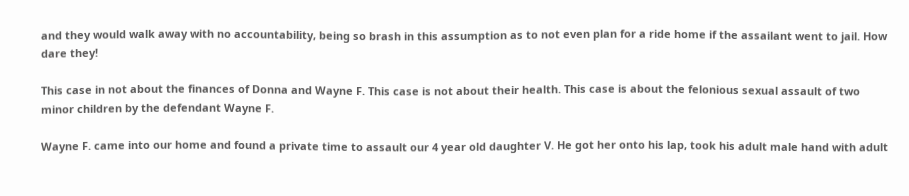and they would walk away with no accountability, being so brash in this assumption as to not even plan for a ride home if the assailant went to jail. How dare they!

This case in not about the finances of Donna and Wayne F. This case is not about their health. This case is about the felonious sexual assault of two minor children by the defendant Wayne F.

Wayne F. came into our home and found a private time to assault our 4 year old daughter V. He got her onto his lap, took his adult male hand with adult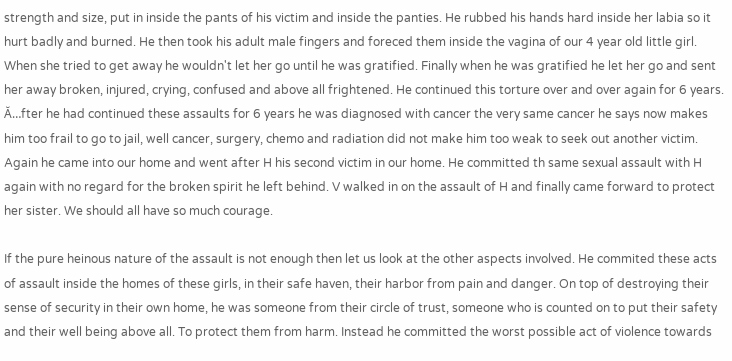strength and size, put in inside the pants of his victim and inside the panties. He rubbed his hands hard inside her labia so it hurt badly and burned. He then took his adult male fingers and foreced them inside the vagina of our 4 year old little girl. When she tried to get away he wouldn't let her go until he was gratified. Finally when he was gratified he let her go and sent her away broken, injured, crying, confused and above all frightened. He continued this torture over and over again for 6 years. Ă…fter he had continued these assaults for 6 years he was diagnosed with cancer the very same cancer he says now makes him too frail to go to jail, well cancer, surgery, chemo and radiation did not make him too weak to seek out another victim. Again he came into our home and went after H his second victim in our home. He committed th same sexual assault with H again with no regard for the broken spirit he left behind. V walked in on the assault of H and finally came forward to protect her sister. We should all have so much courage.

If the pure heinous nature of the assault is not enough then let us look at the other aspects involved. He commited these acts of assault inside the homes of these girls, in their safe haven, their harbor from pain and danger. On top of destroying their sense of security in their own home, he was someone from their circle of trust, someone who is counted on to put their safety and their well being above all. To protect them from harm. Instead he committed the worst possible act of violence towards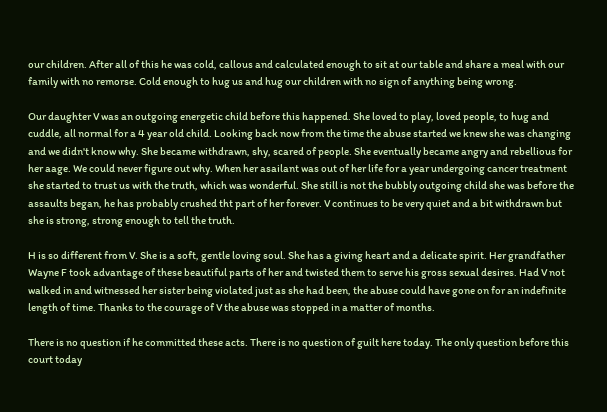our children. After all of this he was cold, callous and calculated enough to sit at our table and share a meal with our family with no remorse. Cold enough to hug us and hug our children with no sign of anything being wrong.

Our daughter V was an outgoing energetic child before this happened. She loved to play, loved people, to hug and cuddle, all normal for a 4 year old child. Looking back now from the time the abuse started we knew she was changing and we didn't know why. She became withdrawn, shy, scared of people. She eventually became angry and rebellious for her aage. We could never figure out why. When her asailant was out of her life for a year undergoing cancer treatment she started to trust us with the truth, which was wonderful. She still is not the bubbly outgoing child she was before the assaults began, he has probably crushed tht part of her forever. V continues to be very quiet and a bit withdrawn but she is strong, strong enough to tell the truth.

H is so different from V. She is a soft, gentle loving soul. She has a giving heart and a delicate spirit. Her grandfather Wayne F took advantage of these beautiful parts of her and twisted them to serve his gross sexual desires. Had V not walked in and witnessed her sister being violated just as she had been, the abuse could have gone on for an indefinite length of time. Thanks to the courage of V the abuse was stopped in a matter of months.

There is no question if he committed these acts. There is no question of guilt here today. The only question before this court today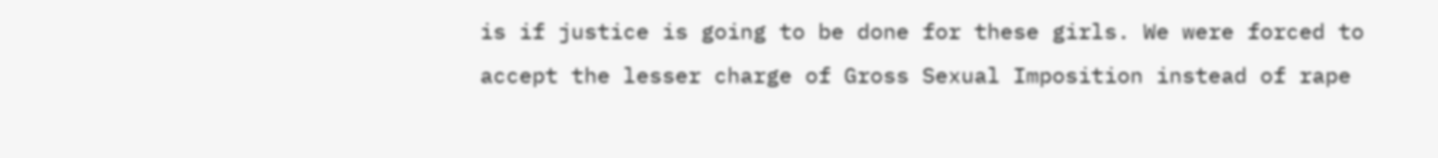is if justice is going to be done for these girls. We were forced to accept the lesser charge of Gross Sexual Imposition instead of rape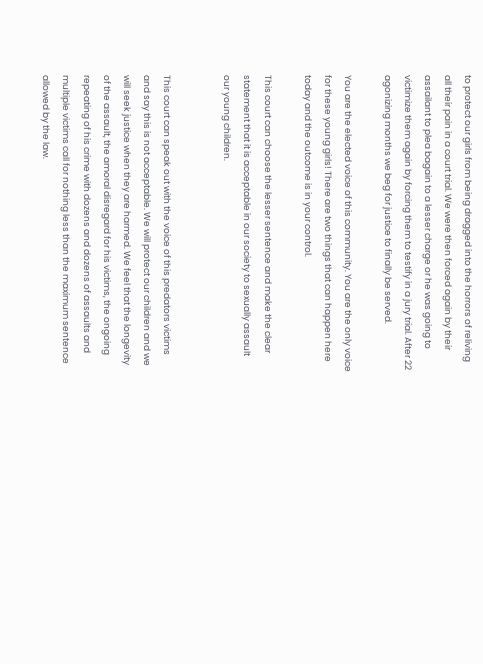to protect our girls from being dragged into the horrors of reliving all their pain in a court trial. We were then forced again by their assailant to plea bagain to a lesser charge or he was going to victimize them again by forcing them to testify in a jury trial. After 22 agonizing months we beg for justice to finally be served.

You are the elected voice of this community. You are the only voice for these young girls! There are two things that can happen here today and the outcome is in your control.

This court can choose the lesser sentence and make the clear statement that it is acceptable in our society to sexually assault our young children.


This court can speak out with the voice of this predators victims and say this is not acceptable. We will protect our children and we will seek justice when they are harmed. We feel that the longevity of the assault, the amoral disregard for his victims, the ongoing repeating of his crime with dozens and dozens of assaults and multiple victims call for nothing less than the maximum sentence allowed by the law.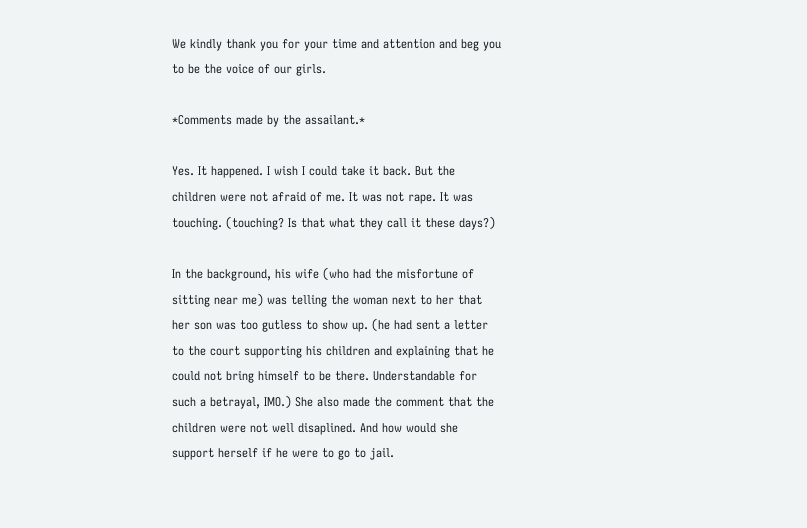We kindly thank you for your time and attention and beg you to be the voice of our girls.

*Comments made by the assailant.*

Yes. It happened. I wish I could take it back. But the children were not afraid of me. It was not rape. It was touching. (touching? Is that what they call it these days?)

In the background, his wife (who had the misfortune of sitting near me) was telling the woman next to her that her son was too gutless to show up. (he had sent a letter to the court supporting his children and explaining that he could not bring himself to be there. Understandable for such a betrayal, IMO.) She also made the comment that the children were not well disaplined. And how would she support herself if he were to go to jail.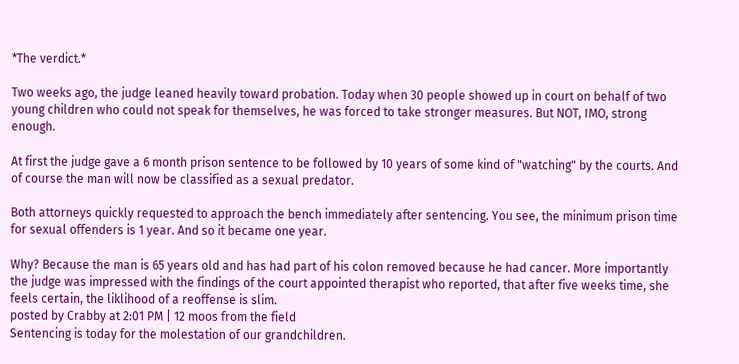*The verdict.*

Two weeks ago, the judge leaned heavily toward probation. Today when 30 people showed up in court on behalf of two young children who could not speak for themselves, he was forced to take stronger measures. But NOT, IMO, strong enough.

At first the judge gave a 6 month prison sentence to be followed by 10 years of some kind of "watching" by the courts. And of course the man will now be classified as a sexual predator.

Both attorneys quickly requested to approach the bench immediately after sentencing. You see, the minimum prison time for sexual offenders is 1 year. And so it became one year.

Why? Because the man is 65 years old and has had part of his colon removed because he had cancer. More importantly the judge was impressed with the findings of the court appointed therapist who reported, that after five weeks time, she feels certain, the liklihood of a reoffense is slim.
posted by Crabby at 2:01 PM | 12 moos from the field
Sentencing is today for the molestation of our grandchildren.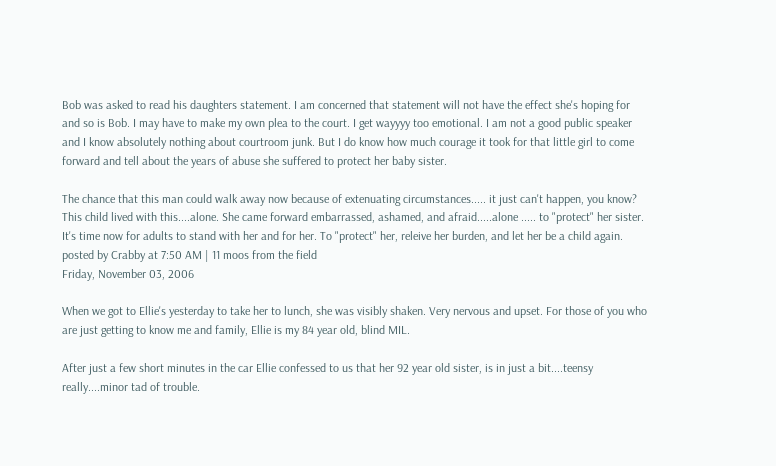Bob was asked to read his daughters statement. I am concerned that statement will not have the effect she's hoping for and so is Bob. I may have to make my own plea to the court. I get wayyyy too emotional. I am not a good public speaker and I know absolutely nothing about courtroom junk. But I do know how much courage it took for that little girl to come forward and tell about the years of abuse she suffered to protect her baby sister.

The chance that this man could walk away now because of extenuating circumstances..... it just can't happen, you know? This child lived with this....alone. She came forward embarrassed, ashamed, and afraid.....alone ..... to "protect" her sister. It's time now for adults to stand with her and for her. To "protect" her, releive her burden, and let her be a child again.
posted by Crabby at 7:50 AM | 11 moos from the field
Friday, November 03, 2006

When we got to Ellie's yesterday to take her to lunch, she was visibly shaken. Very nervous and upset. For those of you who are just getting to know me and family, Ellie is my 84 year old, blind MIL.

After just a few short minutes in the car Ellie confessed to us that her 92 year old sister, is in just a bit....teensy really....minor tad of trouble.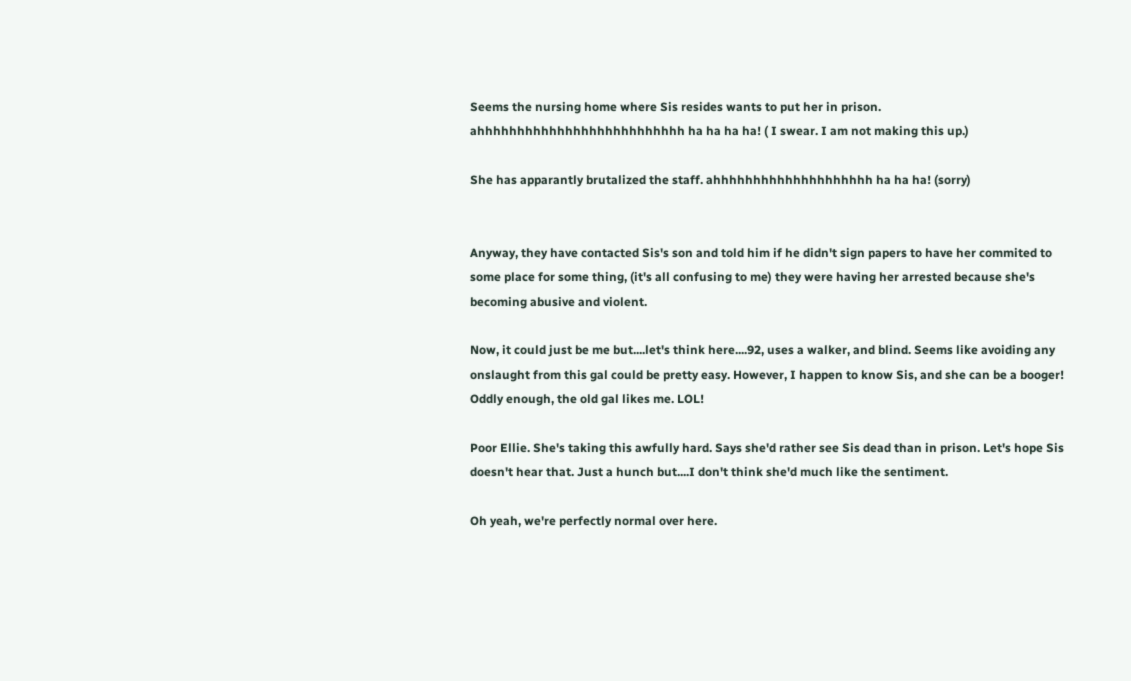Seems the nursing home where Sis resides wants to put her in prison. ahhhhhhhhhhhhhhhhhhhhhhhhhh ha ha ha ha! ( I swear. I am not making this up.)

She has apparantly brutalized the staff. ahhhhhhhhhhhhhhhhhhhh ha ha ha! (sorry)


Anyway, they have contacted Sis's son and told him if he didn't sign papers to have her commited to some place for some thing, (it's all confusing to me) they were having her arrested because she's becoming abusive and violent.

Now, it could just be me but....let's think here....92, uses a walker, and blind. Seems like avoiding any onslaught from this gal could be pretty easy. However, I happen to know Sis, and she can be a booger! Oddly enough, the old gal likes me. LOL!

Poor Ellie. She's taking this awfully hard. Says she'd rather see Sis dead than in prison. Let's hope Sis doesn't hear that. Just a hunch but....I don't think she'd much like the sentiment.

Oh yeah, we're perfectly normal over here.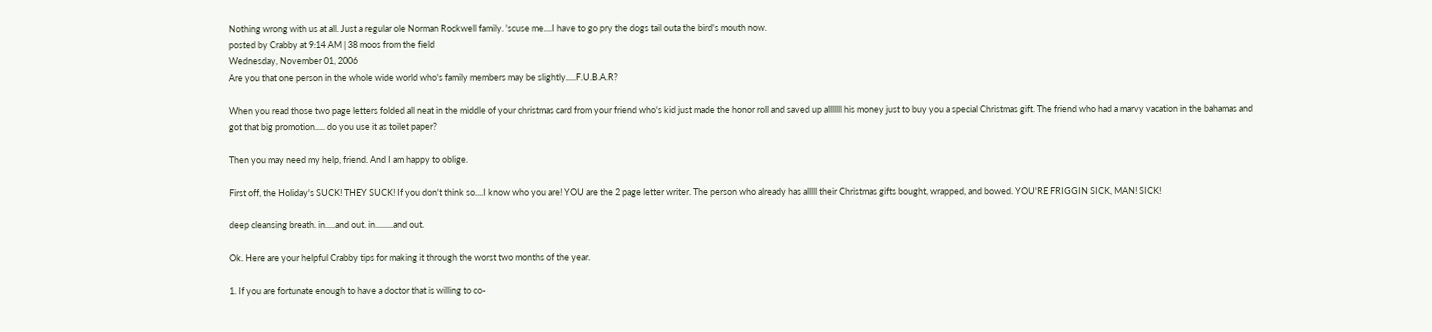Nothing wrong with us at all. Just a regular ole Norman Rockwell family. 'scuse me....I have to go pry the dogs tail outa the bird's mouth now.
posted by Crabby at 9:14 AM | 38 moos from the field
Wednesday, November 01, 2006
Are you that one person in the whole wide world who's family members may be slightly.....F.U.B.A.R?

When you read those two page letters folded all neat in the middle of your christmas card from your friend who's kid just made the honor roll and saved up alllllll his money just to buy you a special Christmas gift. The friend who had a marvy vacation in the bahamas and got that big promotion..... do you use it as toilet paper?

Then you may need my help, friend. And I am happy to oblige.

First off, the Holiday's SUCK! THEY SUCK! If you don't think so....I know who you are! YOU are the 2 page letter writer. The person who already has alllll their Christmas gifts bought, wrapped, and bowed. YOU'RE FRIGGIN SICK, MAN! SICK!

deep cleansing breath. in.....and out. in.........and out.

Ok. Here are your helpful Crabby tips for making it through the worst two months of the year.

1. If you are fortunate enough to have a doctor that is willing to co-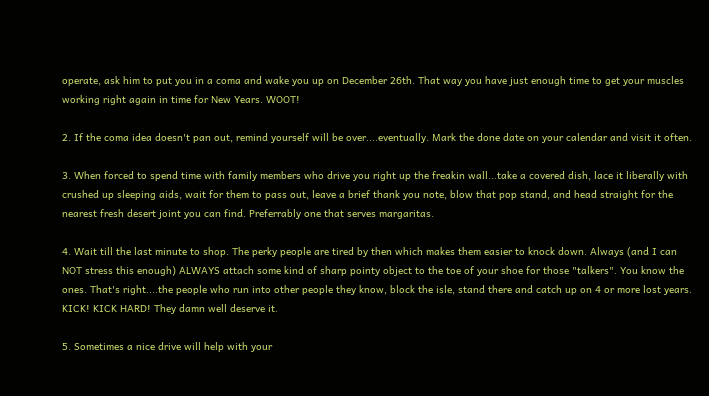operate, ask him to put you in a coma and wake you up on December 26th. That way you have just enough time to get your muscles working right again in time for New Years. WOOT!

2. If the coma idea doesn't pan out, remind yourself will be over....eventually. Mark the done date on your calendar and visit it often.

3. When forced to spend time with family members who drive you right up the freakin wall...take a covered dish, lace it liberally with crushed up sleeping aids, wait for them to pass out, leave a brief thank you note, blow that pop stand, and head straight for the nearest fresh desert joint you can find. Preferrably one that serves margaritas.

4. Wait till the last minute to shop. The perky people are tired by then which makes them easier to knock down. Always (and I can NOT stress this enough) ALWAYS attach some kind of sharp pointy object to the toe of your shoe for those "talkers". You know the ones. That's right....the people who run into other people they know, block the isle, stand there and catch up on 4 or more lost years. KICK! KICK HARD! They damn well deserve it.

5. Sometimes a nice drive will help with your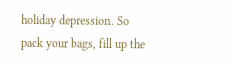holiday depression. So pack your bags, fill up the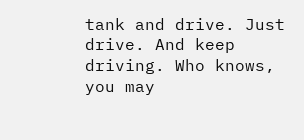tank and drive. Just drive. And keep driving. Who knows, you may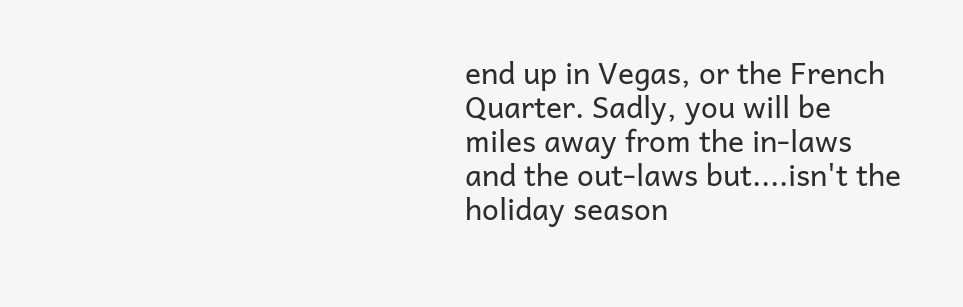end up in Vegas, or the French Quarter. Sadly, you will be miles away from the in-laws and the out-laws but....isn't the holiday season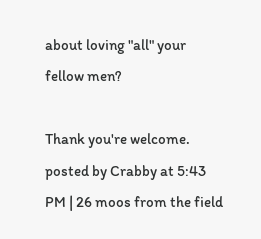about loving "all" your fellow men?

Thank you're welcome.
posted by Crabby at 5:43 PM | 26 moos from the field